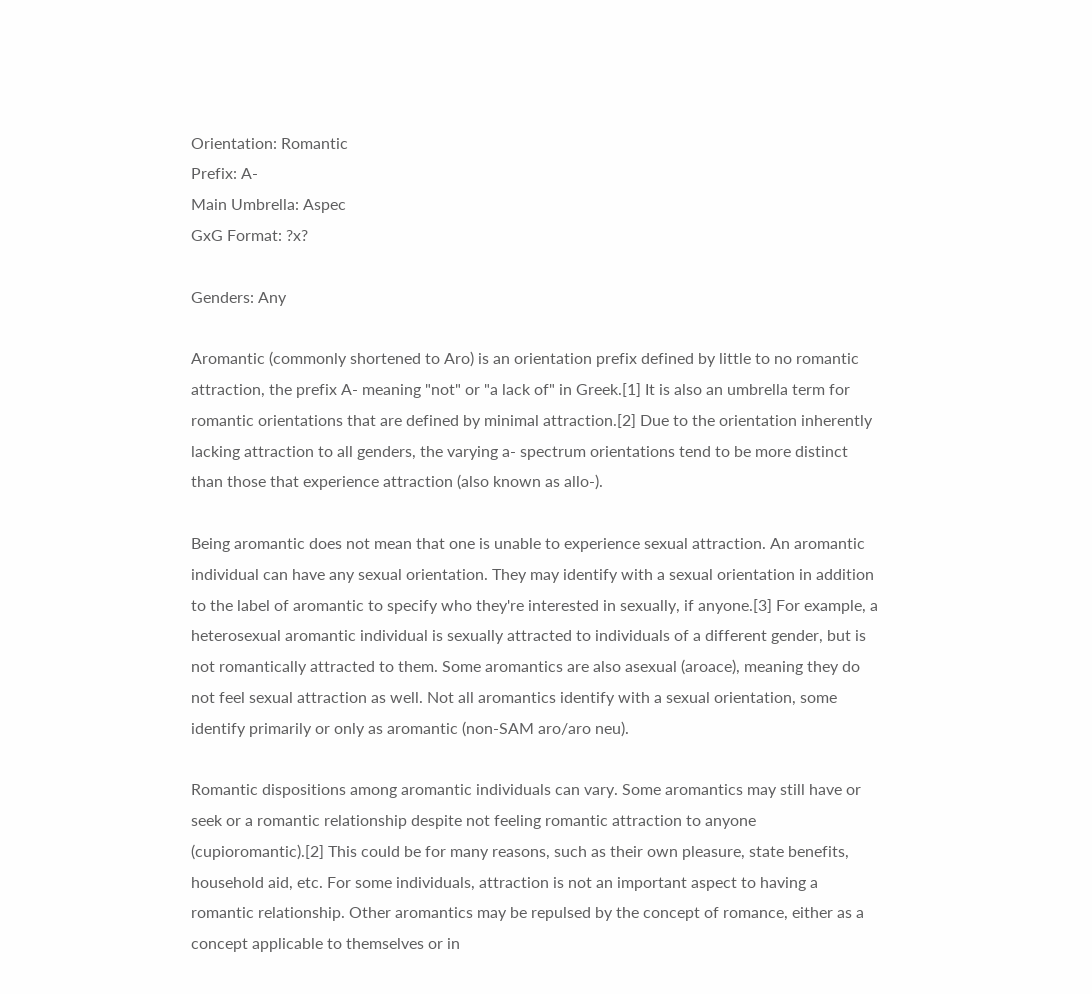Orientation: Romantic
Prefix: A-
Main Umbrella: Aspec
GxG Format: ?x?

Genders: Any

Aromantic (commonly shortened to Aro) is an orientation prefix defined by little to no romantic attraction, the prefix A- meaning "not" or "a lack of" in Greek.[1] It is also an umbrella term for romantic orientations that are defined by minimal attraction.[2] Due to the orientation inherently lacking attraction to all genders, the varying a- spectrum orientations tend to be more distinct than those that experience attraction (also known as allo-).

Being aromantic does not mean that one is unable to experience sexual attraction. An aromantic individual can have any sexual orientation. They may identify with a sexual orientation in addition to the label of aromantic to specify who they're interested in sexually, if anyone.[3] For example, a heterosexual aromantic individual is sexually attracted to individuals of a different gender, but is not romantically attracted to them. Some aromantics are also asexual (aroace), meaning they do not feel sexual attraction as well. Not all aromantics identify with a sexual orientation, some identify primarily or only as aromantic (non-SAM aro/aro neu).

Romantic dispositions among aromantic individuals can vary. Some aromantics may still have or seek or a romantic relationship despite not feeling romantic attraction to anyone (cupioromantic).[2] This could be for many reasons, such as their own pleasure, state benefits, household aid, etc. For some individuals, attraction is not an important aspect to having a romantic relationship. Other aromantics may be repulsed by the concept of romance, either as a concept applicable to themselves or in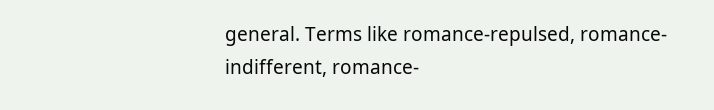general. Terms like romance-repulsed, romance-indifferent, romance-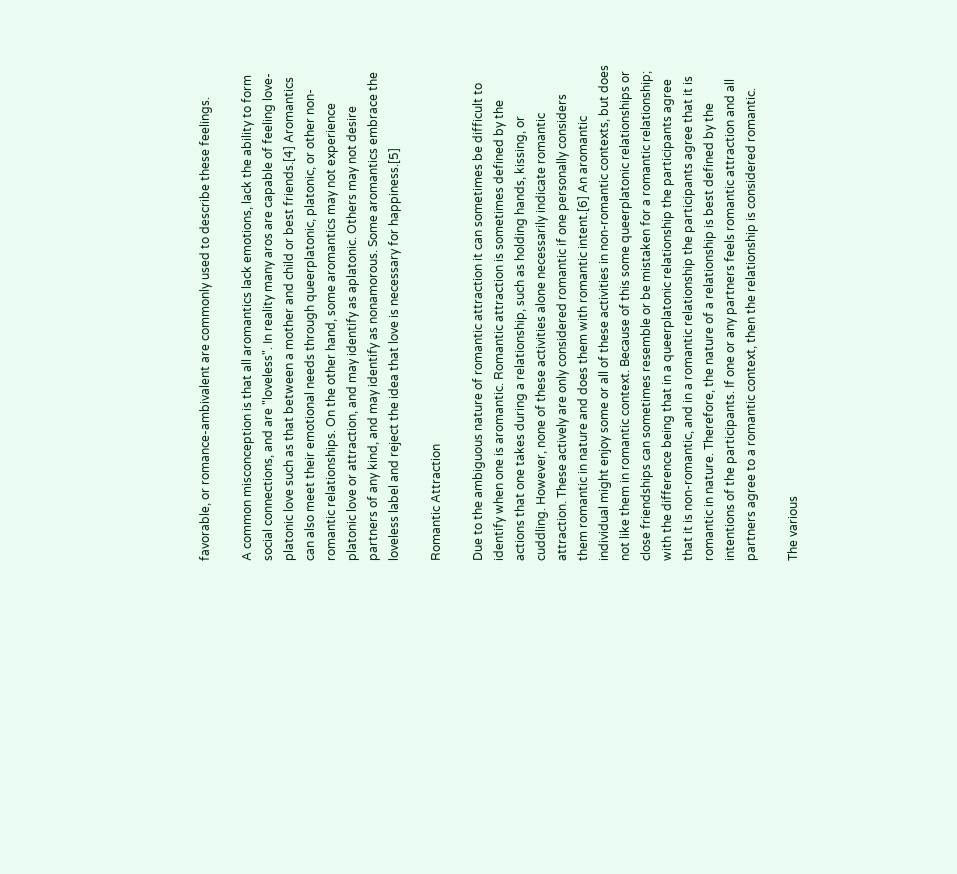favorable, or romance-ambivalent are commonly used to describe these feelings.

A common misconception is that all aromantics lack emotions, lack the ability to form social connections, and are "loveless". In reality many aros are capable of feeling love- platonic love such as that between a mother and child or best friends.[4] Aromantics can also meet their emotional needs through queerplatonic, platonic, or other non-romantic relationships. On the other hand, some aromantics may not experience platonic love or attraction, and may identify as aplatonic. Others may not desire partners of any kind, and may identify as nonamorous. Some aromantics embrace the loveless label and reject the idea that love is necessary for happiness.[5]

Romantic Attraction

Due to the ambiguous nature of romantic attraction it can sometimes be difficult to identify when one is aromantic. Romantic attraction is sometimes defined by the actions that one takes during a relationship, such as holding hands, kissing, or cuddling. However, none of these activities alone necessarily indicate romantic attraction. These actively are only considered romantic if one personally considers them romantic in nature and does them with romantic intent.[6] An aromantic individual might enjoy some or all of these activities in non-romantic contexts, but does not like them in romantic context. Because of this some queerplatonic relationships or close friendships can sometimes resemble or be mistaken for a romantic relationship; with the difference being that in a queerplatonic relationship the participants agree that it is non-romantic, and in a romantic relationship the participants agree that it is romantic in nature. Therefore, the nature of a relationship is best defined by the intentions of the participants. If one or any partners feels romantic attraction and all partners agree to a romantic context, then the relationship is considered romantic.

The various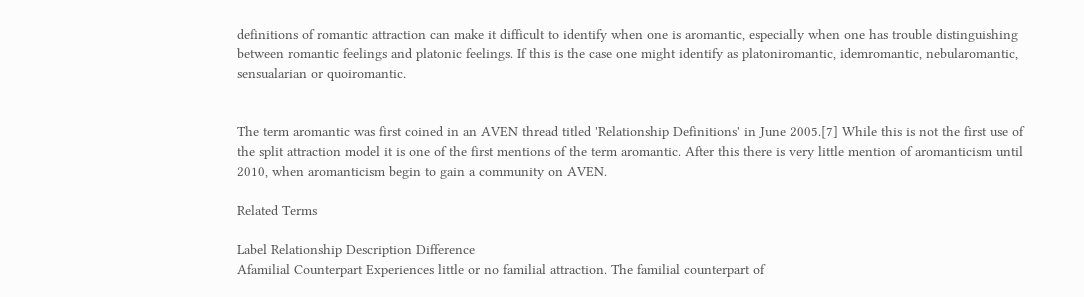definitions of romantic attraction can make it difficult to identify when one is aromantic, especially when one has trouble distinguishing between romantic feelings and platonic feelings. If this is the case one might identify as platoniromantic, idemromantic, nebularomantic, sensualarian or quoiromantic.


The term aromantic was first coined in an AVEN thread titled 'Relationship Definitions' in June 2005.[7] While this is not the first use of the split attraction model it is one of the first mentions of the term aromantic. After this there is very little mention of aromanticism until 2010, when aromanticism begin to gain a community on AVEN.

Related Terms

Label Relationship Description Difference
Afamilial Counterpart Experiences little or no familial attraction. The familial counterpart of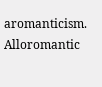aromanticism.
Alloromantic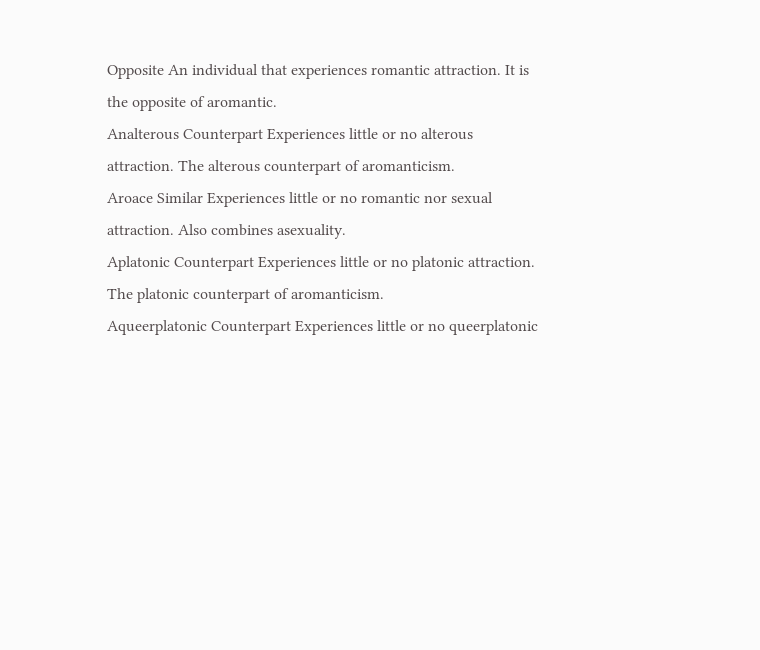Opposite An individual that experiences romantic attraction. It is the opposite of aromantic.
Analterous Counterpart Experiences little or no alterous attraction. The alterous counterpart of aromanticism.
Aroace Similar Experiences little or no romantic nor sexual attraction. Also combines asexuality.
Aplatonic Counterpart Experiences little or no platonic attraction. The platonic counterpart of aromanticism.
Aqueerplatonic Counterpart Experiences little or no queerplatonic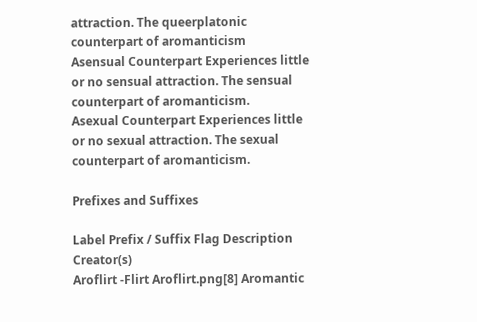attraction. The queerplatonic counterpart of aromanticism
Asensual Counterpart Experiences little or no sensual attraction. The sensual counterpart of aromanticism.
Asexual Counterpart Experiences little or no sexual attraction. The sexual counterpart of aromanticism.

Prefixes and Suffixes

Label Prefix / Suffix Flag Description Creator(s)
Aroflirt -Flirt Aroflirt.png[8] Aromantic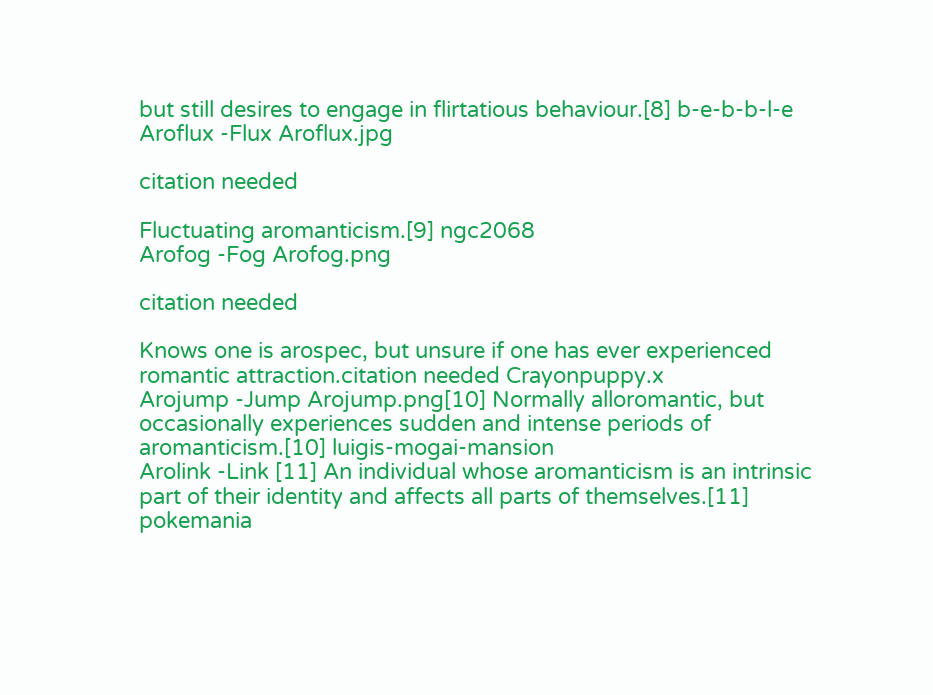but still desires to engage in flirtatious behaviour.[8] b-e-b-b-l-e
Aroflux -Flux Aroflux.jpg

citation needed

Fluctuating aromanticism.[9] ngc2068
Arofog -Fog Arofog.png

citation needed

Knows one is arospec, but unsure if one has ever experienced romantic attraction.citation needed Crayonpuppy.x
Arojump -Jump Arojump.png[10] Normally alloromantic, but occasionally experiences sudden and intense periods of aromanticism.[10] luigis-mogai-mansion
Arolink -Link [11] An individual whose aromanticism is an intrinsic part of their identity and affects all parts of themselves.[11] pokemania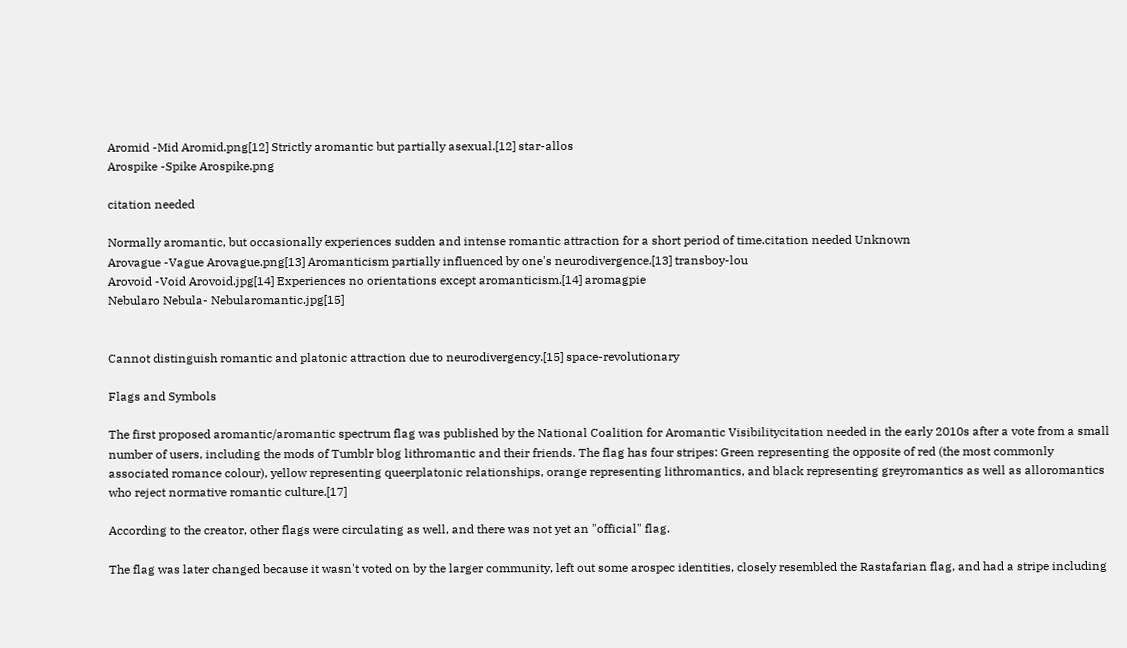Aromid -Mid Aromid.png[12] Strictly aromantic but partially asexual.[12] star-allos
Arospike -Spike Arospike.png

citation needed

Normally aromantic, but occasionally experiences sudden and intense romantic attraction for a short period of time.citation needed Unknown
Arovague -Vague Arovague.png[13] Aromanticism partially influenced by one's neurodivergence.[13] transboy-lou
Arovoid -Void Arovoid.jpg[14] Experiences no orientations except aromanticism.[14] aromagpie
Nebularo Nebula- Nebularomantic.jpg[15]


Cannot distinguish romantic and platonic attraction due to neurodivergency.[15] space-revolutionary

Flags and Symbols

The first proposed aromantic/aromantic spectrum flag was published by the National Coalition for Aromantic Visibilitycitation needed in the early 2010s after a vote from a small number of users, including the mods of Tumblr blog lithromantic and their friends. The flag has four stripes: Green representing the opposite of red (the most commonly associated romance colour), yellow representing queerplatonic relationships, orange representing lithromantics, and black representing greyromantics as well as alloromantics who reject normative romantic culture.[17]

According to the creator, other flags were circulating as well, and there was not yet an "official" flag.

The flag was later changed because it wasn't voted on by the larger community, left out some arospec identities, closely resembled the Rastafarian flag, and had a stripe including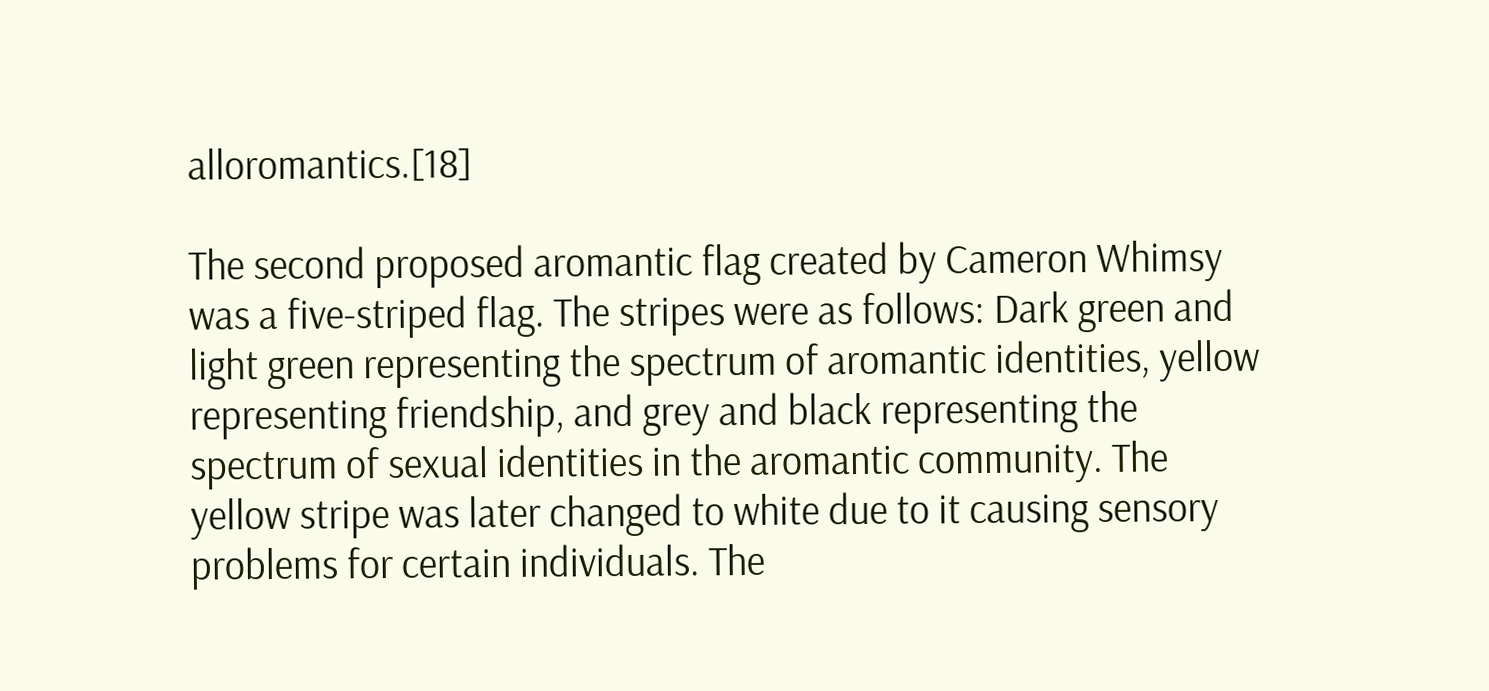alloromantics.[18]

The second proposed aromantic flag created by Cameron Whimsy was a five-striped flag. The stripes were as follows: Dark green and light green representing the spectrum of aromantic identities, yellow representing friendship, and grey and black representing the spectrum of sexual identities in the aromantic community. The yellow stripe was later changed to white due to it causing sensory problems for certain individuals. The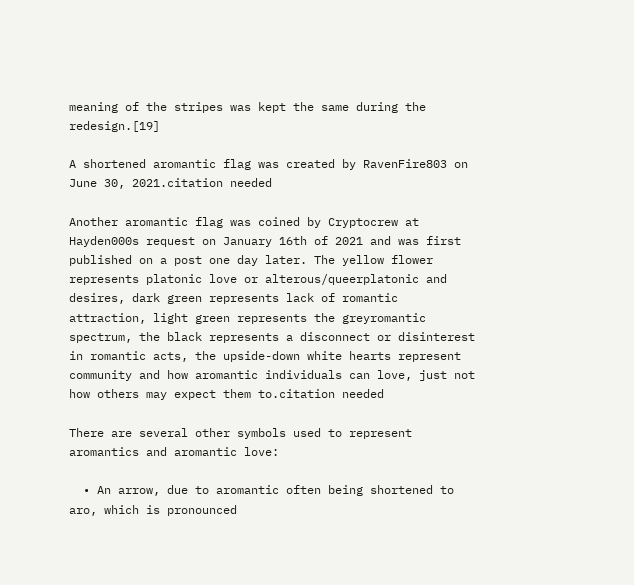meaning of the stripes was kept the same during the redesign.[19]

A shortened aromantic flag was created by RavenFire803 on June 30, 2021.citation needed

Another aromantic flag was coined by Cryptocrew at Hayden000s request on January 16th of 2021 and was first published on a post one day later. The yellow flower represents platonic love or alterous/queerplatonic and desires, dark green represents lack of romantic attraction, light green represents the greyromantic spectrum, the black represents a disconnect or disinterest in romantic acts, the upside-down white hearts represent community and how aromantic individuals can love, just not how others may expect them to.citation needed

There are several other symbols used to represent aromantics and aromantic love:

  • An arrow, due to aromantic often being shortened to aro, which is pronounced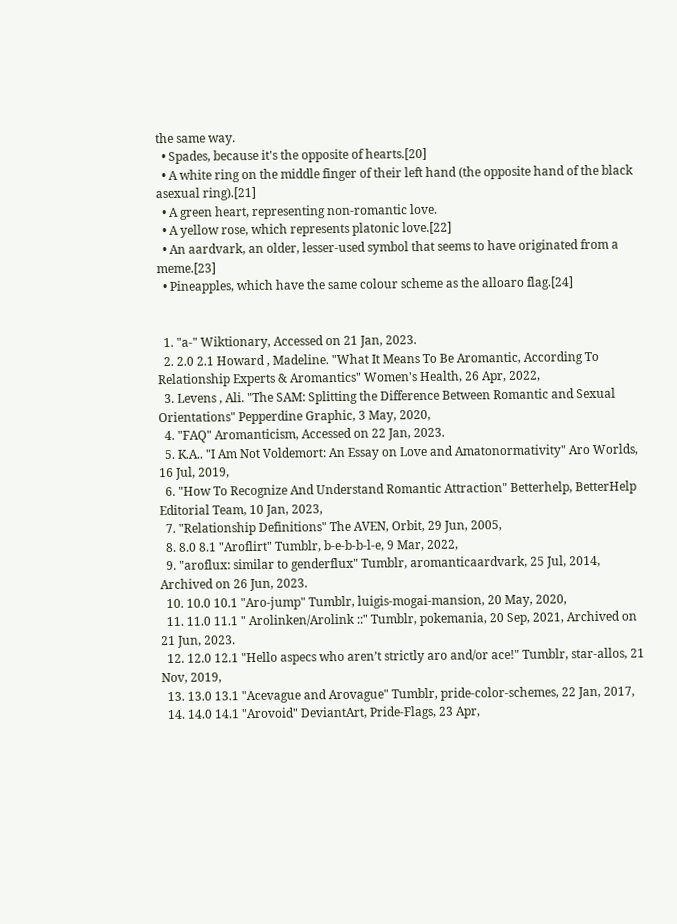the same way.
  • Spades, because it's the opposite of hearts.[20]
  • A white ring on the middle finger of their left hand (the opposite hand of the black asexual ring).[21]
  • A green heart, representing non-romantic love.
  • A yellow rose, which represents platonic love.[22]
  • An aardvark, an older, lesser-used symbol that seems to have originated from a meme.[23]
  • Pineapples, which have the same colour scheme as the alloaro flag.[24]


  1. "a-" Wiktionary, Accessed on 21 Jan, 2023.
  2. 2.0 2.1 Howard , Madeline. "What It Means To Be Aromantic, According To Relationship Experts & Aromantics" Women's Health, 26 Apr, 2022,
  3. Levens , Ali. "The SAM: Splitting the Difference Between Romantic and Sexual Orientations" Pepperdine Graphic, 3 May, 2020,
  4. "FAQ" Aromanticism, Accessed on 22 Jan, 2023.
  5. K.A.. "I Am Not Voldemort: An Essay on Love and Amatonormativity" Aro Worlds, 16 Jul, 2019,
  6. "How To Recognize And Understand Romantic Attraction" Betterhelp, BetterHelp Editorial Team, 10 Jan, 2023,
  7. "Relationship Definitions" The AVEN, Orbit, 29 Jun, 2005,
  8. 8.0 8.1 "Aroflirt" Tumblr, b-e-b-b-l-e, 9 Mar, 2022,
  9. "aroflux: similar to genderflux" Tumblr, aromanticaardvark, 25 Jul, 2014, Archived on 26 Jun, 2023.
  10. 10.0 10.1 "Aro-jump" Tumblr, luigis-mogai-mansion, 20 May, 2020,
  11. 11.0 11.1 " Arolinken/Arolink ::" Tumblr, pokemania, 20 Sep, 2021, Archived on 21 Jun, 2023.
  12. 12.0 12.1 "Hello aspecs who aren’t strictly aro and/or ace!" Tumblr, star-allos, 21 Nov, 2019,
  13. 13.0 13.1 "Acevague and Arovague" Tumblr, pride-color-schemes, 22 Jan, 2017,
  14. 14.0 14.1 "Arovoid" DeviantArt, Pride-Flags, 23 Apr,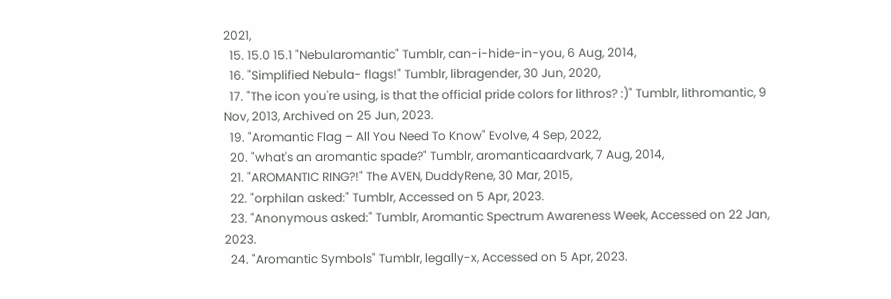2021,
  15. 15.0 15.1 "Nebularomantic" Tumblr, can-i-hide-in-you, 6 Aug, 2014,
  16. "Simplified Nebula- flags!" Tumblr, libragender, 30 Jun, 2020,
  17. "The icon you're using, is that the official pride colors for lithros? :)" Tumblr, lithromantic, 9 Nov, 2013, Archived on 25 Jun, 2023.
  19. "Aromantic Flag – All You Need To Know" Evolve, 4 Sep, 2022,
  20. "what's an aromantic spade?" Tumblr, aromanticaardvark, 7 Aug, 2014,
  21. "AROMANTIC RING?!" The AVEN, DuddyRene, 30 Mar, 2015,
  22. "orphilan asked:" Tumblr, Accessed on 5 Apr, 2023.
  23. "Anonymous asked:" Tumblr, Aromantic Spectrum Awareness Week, Accessed on 22 Jan, 2023.
  24. "Aromantic Symbols" Tumblr, legally-x, Accessed on 5 Apr, 2023.